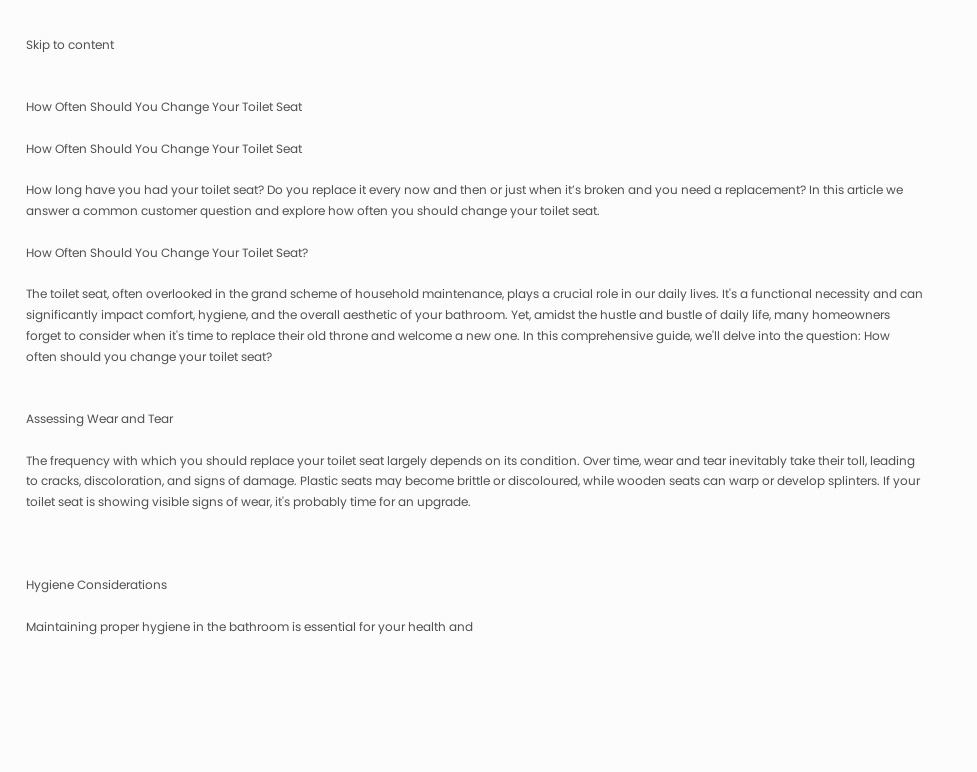Skip to content


How Often Should You Change Your Toilet Seat

How Often Should You Change Your Toilet Seat

How long have you had your toilet seat? Do you replace it every now and then or just when it’s broken and you need a replacement? In this article we answer a common customer question and explore how often you should change your toilet seat.

How Often Should You Change Your Toilet Seat?

The toilet seat, often overlooked in the grand scheme of household maintenance, plays a crucial role in our daily lives. It's a functional necessity and can significantly impact comfort, hygiene, and the overall aesthetic of your bathroom. Yet, amidst the hustle and bustle of daily life, many homeowners forget to consider when it's time to replace their old throne and welcome a new one. In this comprehensive guide, we'll delve into the question: How often should you change your toilet seat?


Assessing Wear and Tear

The frequency with which you should replace your toilet seat largely depends on its condition. Over time, wear and tear inevitably take their toll, leading to cracks, discoloration, and signs of damage. Plastic seats may become brittle or discoloured, while wooden seats can warp or develop splinters. If your toilet seat is showing visible signs of wear, it's probably time for an upgrade.



Hygiene Considerations

Maintaining proper hygiene in the bathroom is essential for your health and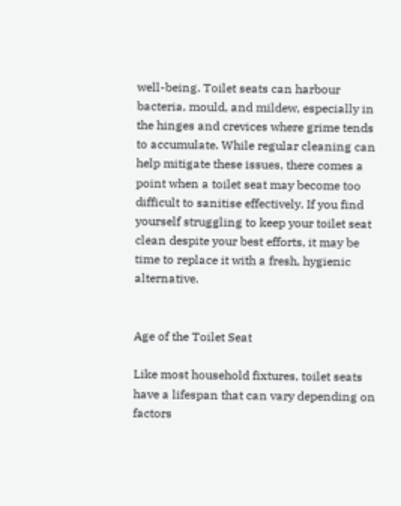well-being. Toilet seats can harbour bacteria, mould, and mildew, especially in the hinges and crevices where grime tends to accumulate. While regular cleaning can help mitigate these issues, there comes a point when a toilet seat may become too difficult to sanitise effectively. If you find yourself struggling to keep your toilet seat clean despite your best efforts, it may be time to replace it with a fresh, hygienic alternative.


Age of the Toilet Seat

Like most household fixtures, toilet seats have a lifespan that can vary depending on factors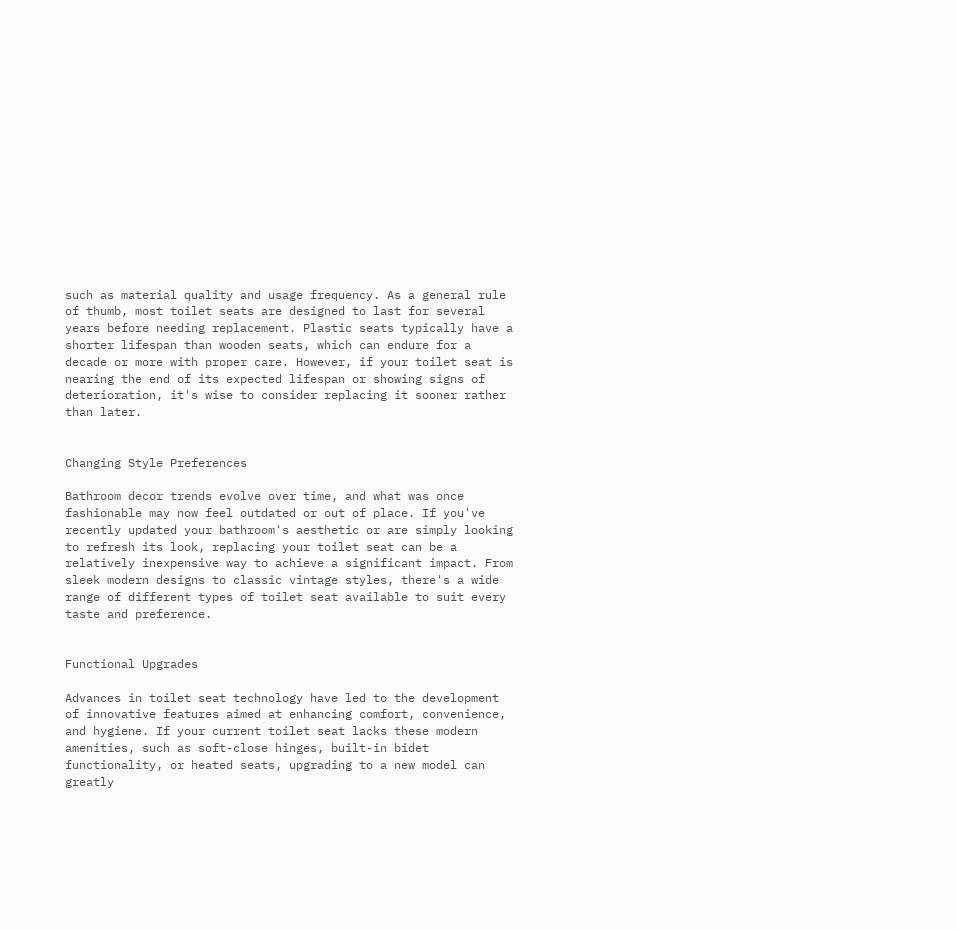such as material quality and usage frequency. As a general rule of thumb, most toilet seats are designed to last for several years before needing replacement. Plastic seats typically have a shorter lifespan than wooden seats, which can endure for a decade or more with proper care. However, if your toilet seat is nearing the end of its expected lifespan or showing signs of deterioration, it's wise to consider replacing it sooner rather than later.


Changing Style Preferences

Bathroom decor trends evolve over time, and what was once fashionable may now feel outdated or out of place. If you've recently updated your bathroom's aesthetic or are simply looking to refresh its look, replacing your toilet seat can be a relatively inexpensive way to achieve a significant impact. From sleek modern designs to classic vintage styles, there's a wide range of different types of toilet seat available to suit every taste and preference.


Functional Upgrades

Advances in toilet seat technology have led to the development of innovative features aimed at enhancing comfort, convenience, and hygiene. If your current toilet seat lacks these modern amenities, such as soft-close hinges, built-in bidet functionality, or heated seats, upgrading to a new model can greatly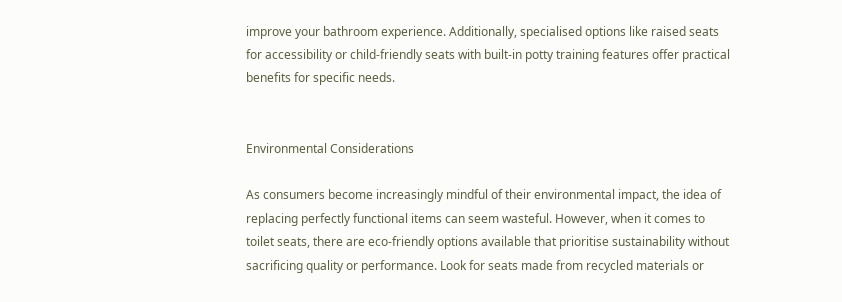improve your bathroom experience. Additionally, specialised options like raised seats for accessibility or child-friendly seats with built-in potty training features offer practical benefits for specific needs.


Environmental Considerations

As consumers become increasingly mindful of their environmental impact, the idea of replacing perfectly functional items can seem wasteful. However, when it comes to toilet seats, there are eco-friendly options available that prioritise sustainability without sacrificing quality or performance. Look for seats made from recycled materials or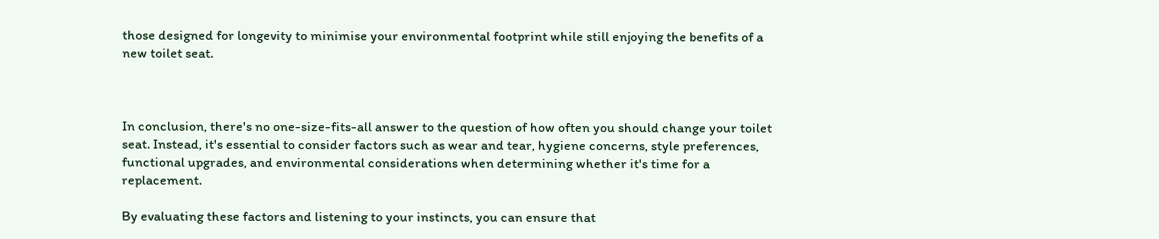those designed for longevity to minimise your environmental footprint while still enjoying the benefits of a new toilet seat.



In conclusion, there's no one-size-fits-all answer to the question of how often you should change your toilet seat. Instead, it's essential to consider factors such as wear and tear, hygiene concerns, style preferences, functional upgrades, and environmental considerations when determining whether it's time for a replacement.

By evaluating these factors and listening to your instincts, you can ensure that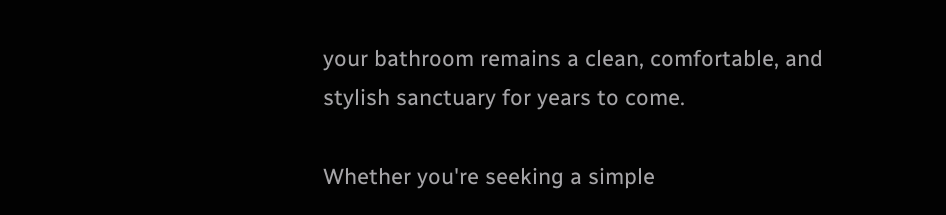your bathroom remains a clean, comfortable, and stylish sanctuary for years to come.

Whether you're seeking a simple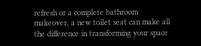refresh or a complete bathroom makeover, a new toilet seat can make all the difference in transforming your space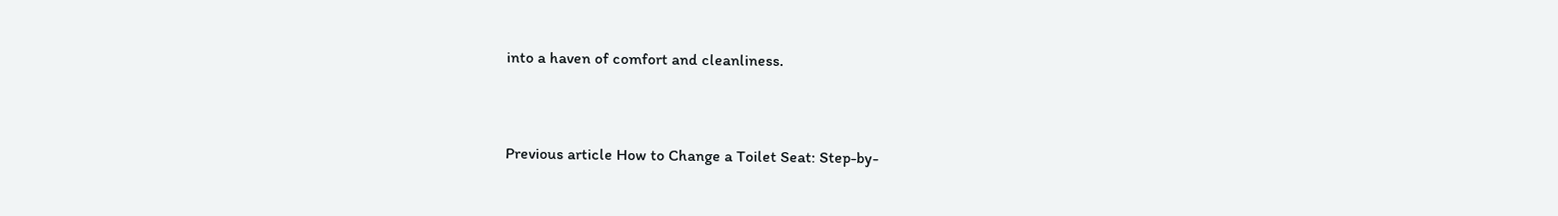into a haven of comfort and cleanliness.


Previous article How to Change a Toilet Seat: Step-by-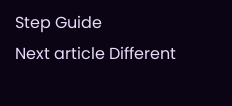Step Guide
Next article Different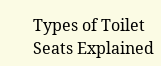Types of Toilet Seats Explained